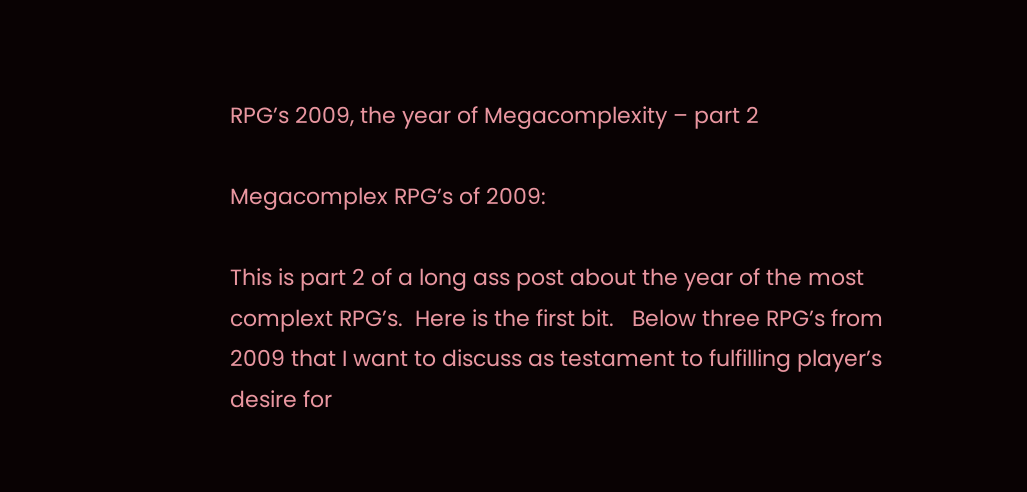RPG’s 2009, the year of Megacomplexity – part 2

Megacomplex RPG’s of 2009:

This is part 2 of a long ass post about the year of the most complext RPG’s.  Here is the first bit.   Below three RPG’s from 2009 that I want to discuss as testament to fulfilling player’s desire for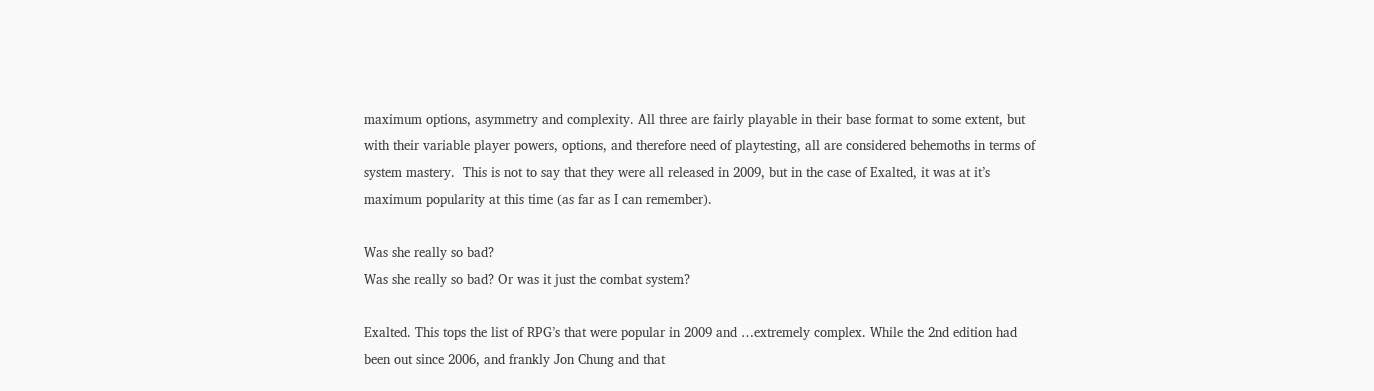maximum options, asymmetry and complexity. All three are fairly playable in their base format to some extent, but with their variable player powers, options, and therefore need of playtesting, all are considered behemoths in terms of system mastery.  This is not to say that they were all released in 2009, but in the case of Exalted, it was at it’s maximum popularity at this time (as far as I can remember).

Was she really so bad?
Was she really so bad? Or was it just the combat system?

Exalted. This tops the list of RPG’s that were popular in 2009 and …extremely complex. While the 2nd edition had been out since 2006, and frankly Jon Chung and that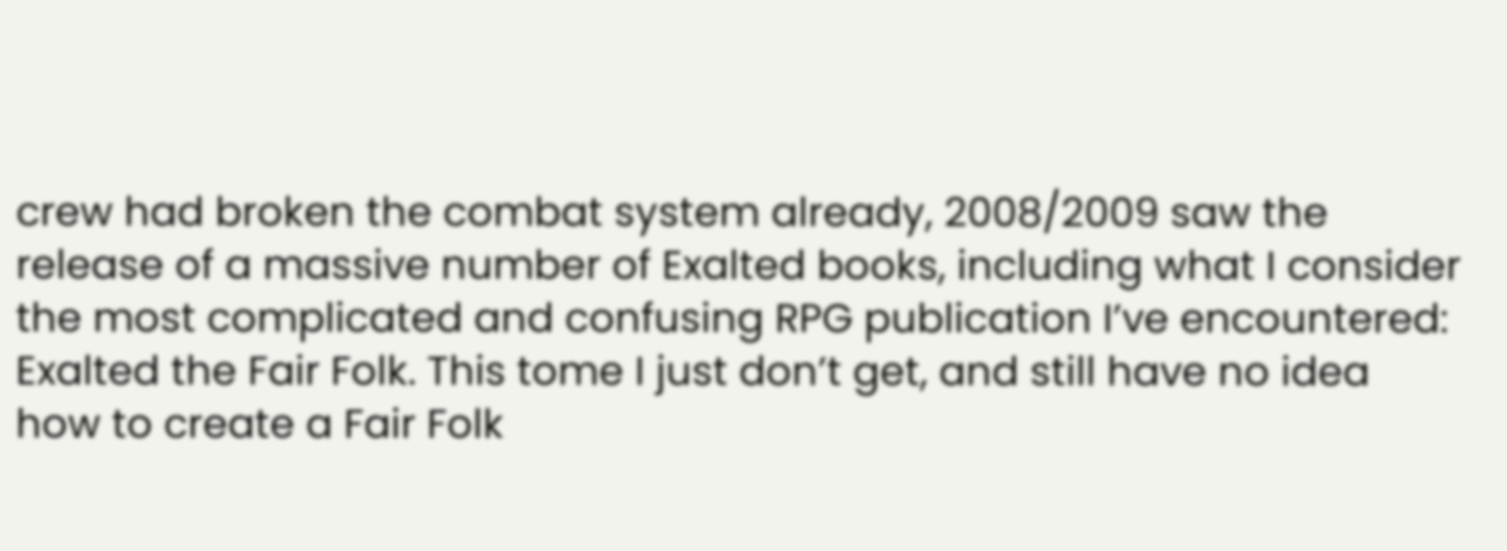crew had broken the combat system already, 2008/2009 saw the release of a massive number of Exalted books, including what I consider the most complicated and confusing RPG publication I’ve encountered: Exalted the Fair Folk. This tome I just don’t get, and still have no idea how to create a Fair Folk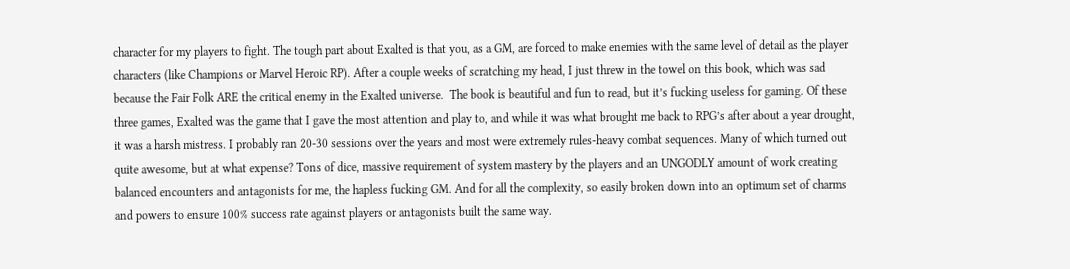character for my players to fight. The tough part about Exalted is that you, as a GM, are forced to make enemies with the same level of detail as the player characters (like Champions or Marvel Heroic RP). After a couple weeks of scratching my head, I just threw in the towel on this book, which was sad because the Fair Folk ARE the critical enemy in the Exalted universe.  The book is beautiful and fun to read, but it’s fucking useless for gaming. Of these three games, Exalted was the game that I gave the most attention and play to, and while it was what brought me back to RPG’s after about a year drought, it was a harsh mistress. I probably ran 20-30 sessions over the years and most were extremely rules-heavy combat sequences. Many of which turned out quite awesome, but at what expense? Tons of dice, massive requirement of system mastery by the players and an UNGODLY amount of work creating balanced encounters and antagonists for me, the hapless fucking GM. And for all the complexity, so easily broken down into an optimum set of charms and powers to ensure 100% success rate against players or antagonists built the same way.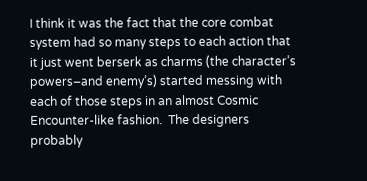I think it was the fact that the core combat system had so many steps to each action that it just went berserk as charms (the character’s powers–and enemy’s) started messing with each of those steps in an almost Cosmic Encounter-like fashion.  The designers probably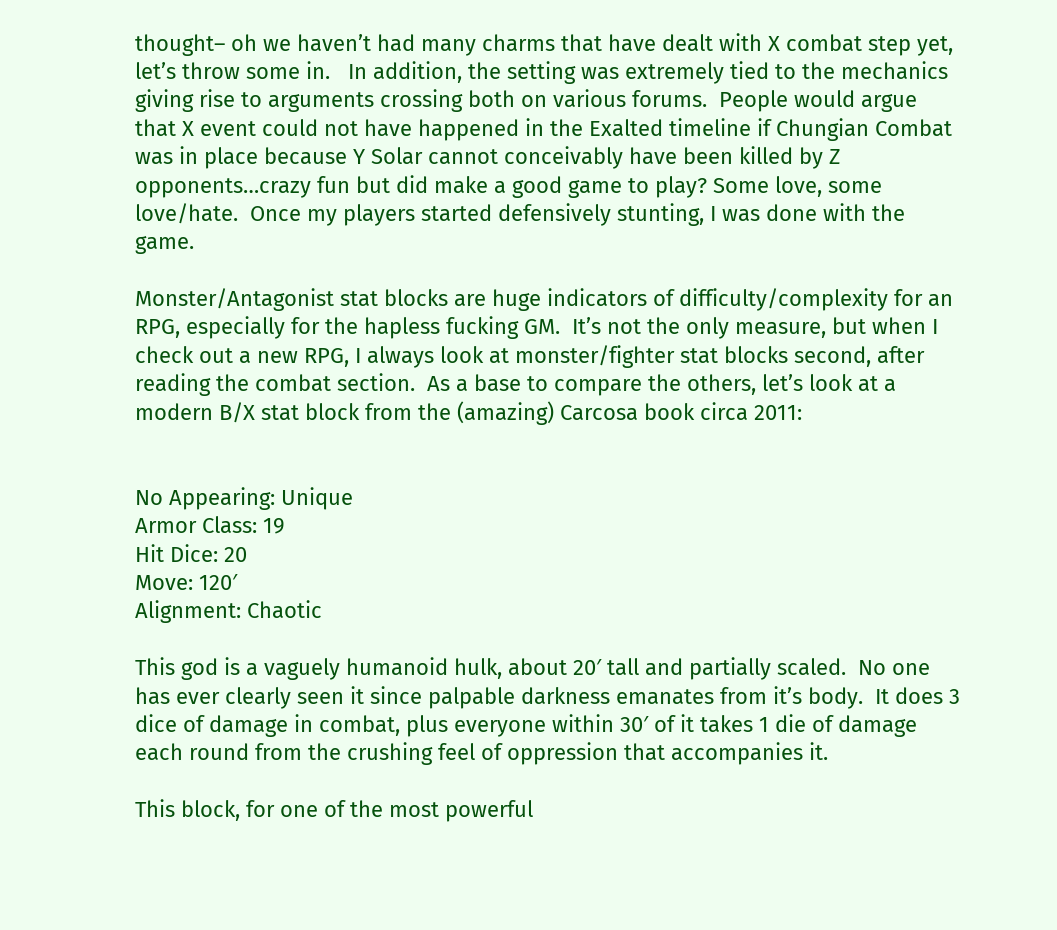thought– oh we haven’t had many charms that have dealt with X combat step yet, let’s throw some in.   In addition, the setting was extremely tied to the mechanics giving rise to arguments crossing both on various forums.  People would argue that X event could not have happened in the Exalted timeline if Chungian Combat was in place because Y Solar cannot conceivably have been killed by Z opponents…crazy fun but did make a good game to play? Some love, some love/hate.  Once my players started defensively stunting, I was done with the game.

Monster/Antagonist stat blocks are huge indicators of difficulty/complexity for an RPG, especially for the hapless fucking GM.  It’s not the only measure, but when I check out a new RPG, I always look at monster/fighter stat blocks second, after reading the combat section.  As a base to compare the others, let’s look at a modern B/X stat block from the (amazing) Carcosa book circa 2011:


No Appearing: Unique
Armor Class: 19
Hit Dice: 20
Move: 120′
Alignment: Chaotic

This god is a vaguely humanoid hulk, about 20′ tall and partially scaled.  No one has ever clearly seen it since palpable darkness emanates from it’s body.  It does 3 dice of damage in combat, plus everyone within 30′ of it takes 1 die of damage each round from the crushing feel of oppression that accompanies it.

This block, for one of the most powerful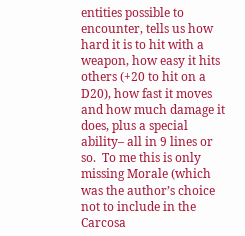entities possible to encounter, tells us how hard it is to hit with a weapon, how easy it hits others (+20 to hit on a D20), how fast it moves and how much damage it does, plus a special ability– all in 9 lines or so.  To me this is only missing Morale (which was the author’s choice not to include in the Carcosa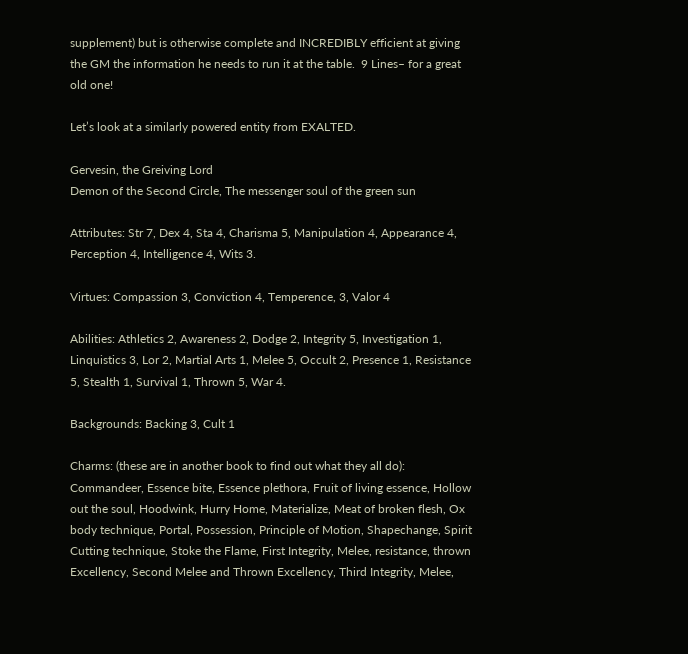supplement) but is otherwise complete and INCREDIBLY efficient at giving the GM the information he needs to run it at the table.  9 Lines– for a great old one!

Let’s look at a similarly powered entity from EXALTED.

Gervesin, the Greiving Lord
Demon of the Second Circle, The messenger soul of the green sun

Attributes: Str 7, Dex 4, Sta 4, Charisma 5, Manipulation 4, Appearance 4, Perception 4, Intelligence 4, Wits 3.

Virtues: Compassion 3, Conviction 4, Temperence, 3, Valor 4

Abilities: Athletics 2, Awareness 2, Dodge 2, Integrity 5, Investigation 1, Linquistics 3, Lor 2, Martial Arts 1, Melee 5, Occult 2, Presence 1, Resistance 5, Stealth 1, Survival 1, Thrown 5, War 4.

Backgrounds: Backing 3, Cult 1

Charms: (these are in another book to find out what they all do): Commandeer, Essence bite, Essence plethora, Fruit of living essence, Hollow out the soul, Hoodwink, Hurry Home, Materialize, Meat of broken flesh, Ox body technique, Portal, Possession, Principle of Motion, Shapechange, Spirit Cutting technique, Stoke the Flame, First Integrity, Melee, resistance, thrown Excellency, Second Melee and Thrown Excellency, Third Integrity, Melee,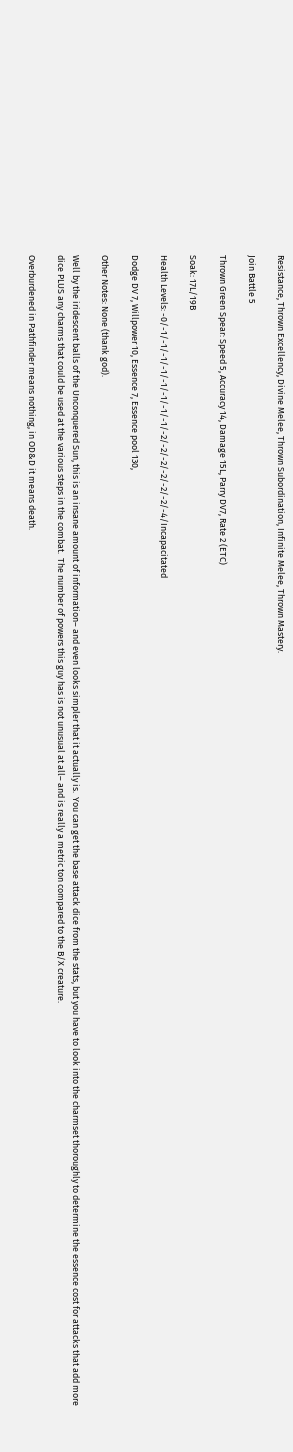Resistance, Thrown Excellency, Divine Melee, Thrown Subordination, Infinite Melee, Thrown Mastery.

Join Battle 5

Thrown Green Spear: Speed 5, Accuracy 14, Damage 15L, Parry DV7, Rate 2 (ETC)

Soak: 17L/19B

Health Levels: -0/-1/-1/-1/-1/-1/-1/-1/-1/-2/-2/-2/-2/-2/-2/-4/Incapacitated

Dodge DV 7, Willpower 10, Essence 7, Essence pool 130,

Other Notes: None (thank god).

Well by the iridescent balls of the Unconquered Sun, this is an insane amount of information– and even looks simpler that it actually is.  You can get the base attack dice from the stats, but you have to look into the charmset thoroughly to determine the essence cost for attacks that add more dice PLUS any charms that could be used at the various steps in the combat.  The number of powers this guy has is not unusual at all– and is really a metric ton compared to the B/X creature.

Overburdened in Pathfinder means nothing, in OD&D it means death.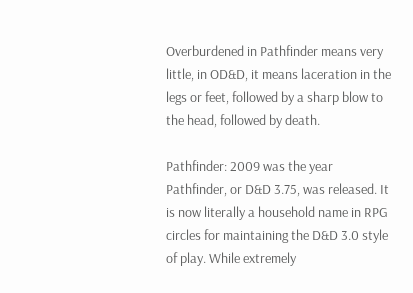Overburdened in Pathfinder means very little, in OD&D, it means laceration in the legs or feet, followed by a sharp blow to the head, followed by death.

Pathfinder: 2009 was the year Pathfinder, or D&D 3.75, was released. It is now literally a household name in RPG circles for maintaining the D&D 3.0 style of play. While extremely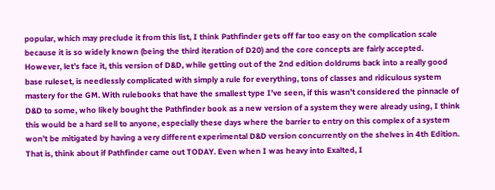popular, which may preclude it from this list, I think Pathfinder gets off far too easy on the complication scale because it is so widely known (being the third iteration of D20) and the core concepts are fairly accepted. However, let’s face it, this version of D&D, while getting out of the 2nd edition doldrums back into a really good base ruleset, is needlessly complicated with simply a rule for everything, tons of classes and ridiculous system mastery for the GM. With rulebooks that have the smallest type I’ve seen, if this wasn’t considered the pinnacle of D&D to some, who likely bought the Pathfinder book as a new version of a system they were already using, I think this would be a hard sell to anyone, especially these days where the barrier to entry on this complex of a system won’t be mitigated by having a very different experimental D&D version concurrently on the shelves in 4th Edition.  That is, think about if Pathfinder came out TODAY. Even when I was heavy into Exalted, I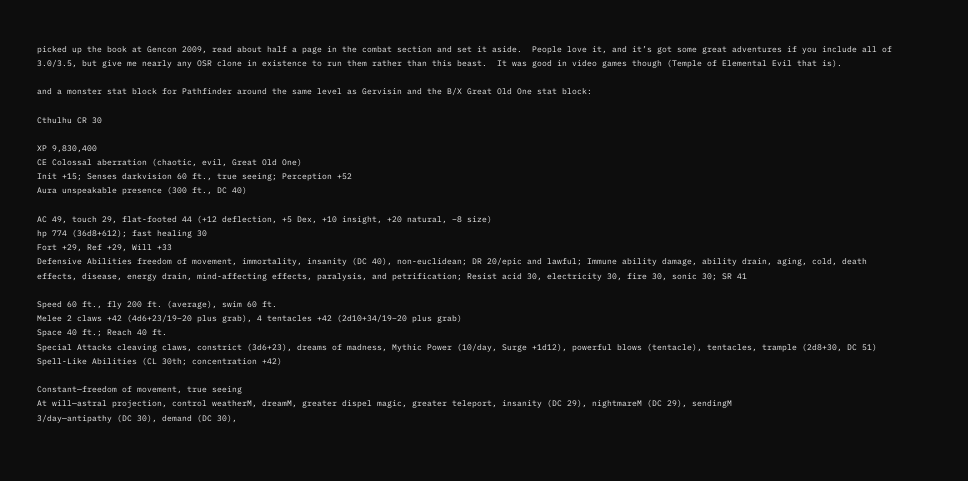picked up the book at Gencon 2009, read about half a page in the combat section and set it aside.  People love it, and it’s got some great adventures if you include all of 3.0/3.5, but give me nearly any OSR clone in existence to run them rather than this beast.  It was good in video games though (Temple of Elemental Evil that is).

and a monster stat block for Pathfinder around the same level as Gervisin and the B/X Great Old One stat block:

Cthulhu CR 30

XP 9,830,400
CE Colossal aberration (chaotic, evil, Great Old One)
Init +15; Senses darkvision 60 ft., true seeing; Perception +52
Aura unspeakable presence (300 ft., DC 40)

AC 49, touch 29, flat-footed 44 (+12 deflection, +5 Dex, +10 insight, +20 natural, –8 size)
hp 774 (36d8+612); fast healing 30
Fort +29, Ref +29, Will +33
Defensive Abilities freedom of movement, immortality, insanity (DC 40), non-euclidean; DR 20/epic and lawful; Immune ability damage, ability drain, aging, cold, death effects, disease, energy drain, mind-affecting effects, paralysis, and petrification; Resist acid 30, electricity 30, fire 30, sonic 30; SR 41

Speed 60 ft., fly 200 ft. (average), swim 60 ft.
Melee 2 claws +42 (4d6+23/19–20 plus grab), 4 tentacles +42 (2d10+34/19–20 plus grab)
Space 40 ft.; Reach 40 ft.
Special Attacks cleaving claws, constrict (3d6+23), dreams of madness, Mythic Power (10/day, Surge +1d12), powerful blows (tentacle), tentacles, trample (2d8+30, DC 51)
Spell-Like Abilities (CL 30th; concentration +42)

Constant—freedom of movement, true seeing
At will—astral projection, control weatherM, dreamM, greater dispel magic, greater teleport, insanity (DC 29), nightmareM (DC 29), sendingM
3/day—antipathy (DC 30), demand (DC 30),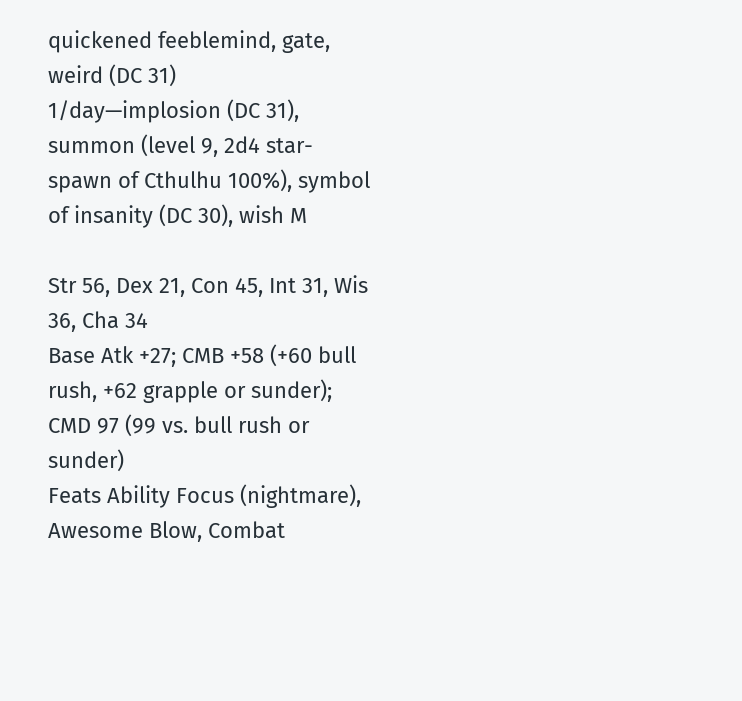quickened feeblemind, gate, weird (DC 31)
1/day—implosion (DC 31), summon (level 9, 2d4 star-spawn of Cthulhu 100%), symbol of insanity (DC 30), wish M

Str 56, Dex 21, Con 45, Int 31, Wis 36, Cha 34
Base Atk +27; CMB +58 (+60 bull rush, +62 grapple or sunder); CMD 97 (99 vs. bull rush or sunder)
Feats Ability Focus (nightmare), Awesome Blow, Combat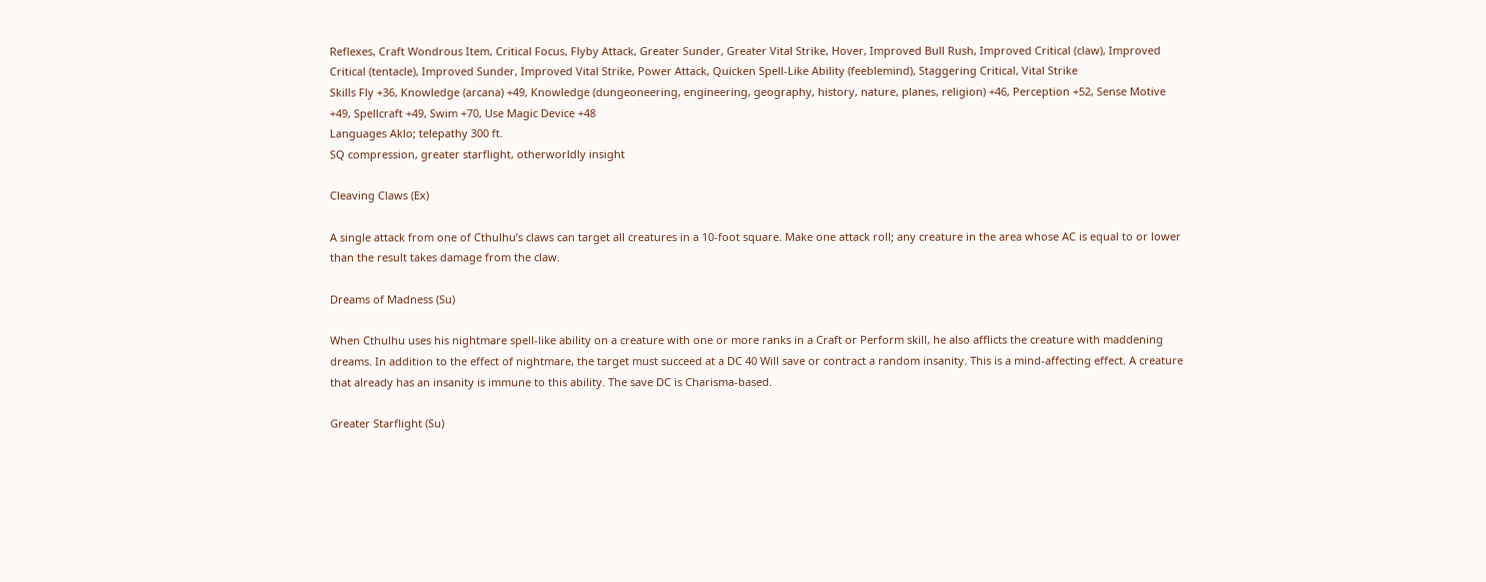Reflexes, Craft Wondrous Item, Critical Focus, Flyby Attack, Greater Sunder, Greater Vital Strike, Hover, Improved Bull Rush, Improved Critical (claw), Improved Critical (tentacle), Improved Sunder, Improved Vital Strike, Power Attack, Quicken Spell-Like Ability (feeblemind), Staggering Critical, Vital Strike
Skills Fly +36, Knowledge (arcana) +49, Knowledge (dungeoneering, engineering, geography, history, nature, planes, religion) +46, Perception +52, Sense Motive +49, Spellcraft +49, Swim +70, Use Magic Device +48
Languages Aklo; telepathy 300 ft.
SQ compression, greater starflight, otherworldly insight

Cleaving Claws (Ex)

A single attack from one of Cthulhu’s claws can target all creatures in a 10-foot square. Make one attack roll; any creature in the area whose AC is equal to or lower than the result takes damage from the claw.

Dreams of Madness (Su)

When Cthulhu uses his nightmare spell-like ability on a creature with one or more ranks in a Craft or Perform skill, he also afflicts the creature with maddening dreams. In addition to the effect of nightmare, the target must succeed at a DC 40 Will save or contract a random insanity. This is a mind-affecting effect. A creature that already has an insanity is immune to this ability. The save DC is Charisma-based.

Greater Starflight (Su)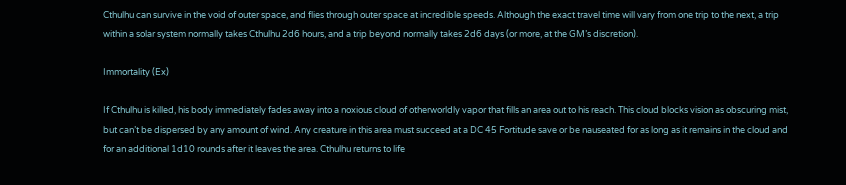Cthulhu can survive in the void of outer space, and flies through outer space at incredible speeds. Although the exact travel time will vary from one trip to the next, a trip within a solar system normally takes Cthulhu 2d6 hours, and a trip beyond normally takes 2d6 days (or more, at the GM’s discretion).

Immortality (Ex)

If Cthulhu is killed, his body immediately fades away into a noxious cloud of otherworldly vapor that fills an area out to his reach. This cloud blocks vision as obscuring mist, but can’t be dispersed by any amount of wind. Any creature in this area must succeed at a DC 45 Fortitude save or be nauseated for as long as it remains in the cloud and for an additional 1d10 rounds after it leaves the area. Cthulhu returns to life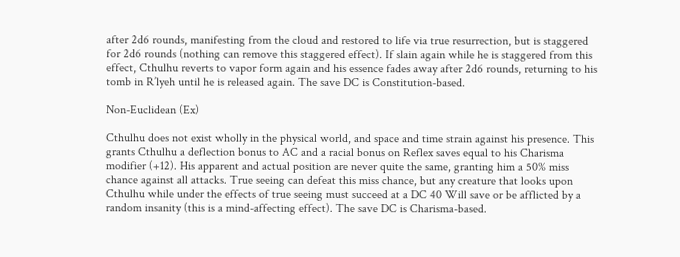after 2d6 rounds, manifesting from the cloud and restored to life via true resurrection, but is staggered for 2d6 rounds (nothing can remove this staggered effect). If slain again while he is staggered from this effect, Cthulhu reverts to vapor form again and his essence fades away after 2d6 rounds, returning to his tomb in R’lyeh until he is released again. The save DC is Constitution-based.

Non-Euclidean (Ex)

Cthulhu does not exist wholly in the physical world, and space and time strain against his presence. This grants Cthulhu a deflection bonus to AC and a racial bonus on Reflex saves equal to his Charisma modifier (+12). His apparent and actual position are never quite the same, granting him a 50% miss chance against all attacks. True seeing can defeat this miss chance, but any creature that looks upon Cthulhu while under the effects of true seeing must succeed at a DC 40 Will save or be afflicted by a random insanity (this is a mind-affecting effect). The save DC is Charisma-based.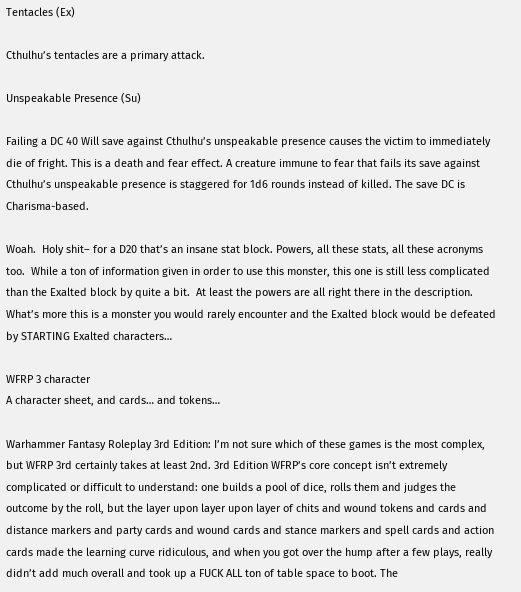Tentacles (Ex)

Cthulhu’s tentacles are a primary attack.

Unspeakable Presence (Su)

Failing a DC 40 Will save against Cthulhu’s unspeakable presence causes the victim to immediately die of fright. This is a death and fear effect. A creature immune to fear that fails its save against Cthulhu’s unspeakable presence is staggered for 1d6 rounds instead of killed. The save DC is Charisma-based.

Woah.  Holy shit– for a D20 that’s an insane stat block. Powers, all these stats, all these acronyms too.  While a ton of information given in order to use this monster, this one is still less complicated than the Exalted block by quite a bit.  At least the powers are all right there in the description.   What’s more this is a monster you would rarely encounter and the Exalted block would be defeated by STARTING Exalted characters…

WFRP 3 character
A character sheet, and cards… and tokens…

Warhammer Fantasy Roleplay 3rd Edition: I’m not sure which of these games is the most complex, but WFRP 3rd certainly takes at least 2nd. 3rd Edition WFRP’s core concept isn’t extremely complicated or difficult to understand: one builds a pool of dice, rolls them and judges the outcome by the roll, but the layer upon layer upon layer of chits and wound tokens and cards and distance markers and party cards and wound cards and stance markers and spell cards and action cards made the learning curve ridiculous, and when you got over the hump after a few plays, really didn’t add much overall and took up a FUCK ALL ton of table space to boot. The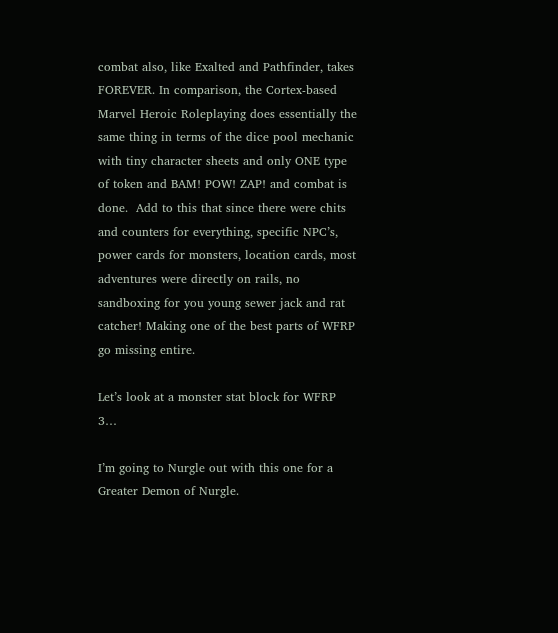combat also, like Exalted and Pathfinder, takes FOREVER. In comparison, the Cortex-based Marvel Heroic Roleplaying does essentially the same thing in terms of the dice pool mechanic with tiny character sheets and only ONE type of token and BAM! POW! ZAP! and combat is done.  Add to this that since there were chits and counters for everything, specific NPC’s, power cards for monsters, location cards, most adventures were directly on rails, no sandboxing for you young sewer jack and rat catcher! Making one of the best parts of WFRP go missing entire.

Let’s look at a monster stat block for WFRP 3…

I’m going to Nurgle out with this one for a Greater Demon of Nurgle.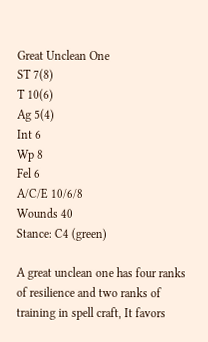Great Unclean One
ST 7(8)
T 10(6)
Ag 5(4)
Int 6
Wp 8
Fel 6
A/C/E 10/6/8
Wounds 40
Stance: C4 (green)

A great unclean one has four ranks of resilience and two ranks of training in spell craft, It favors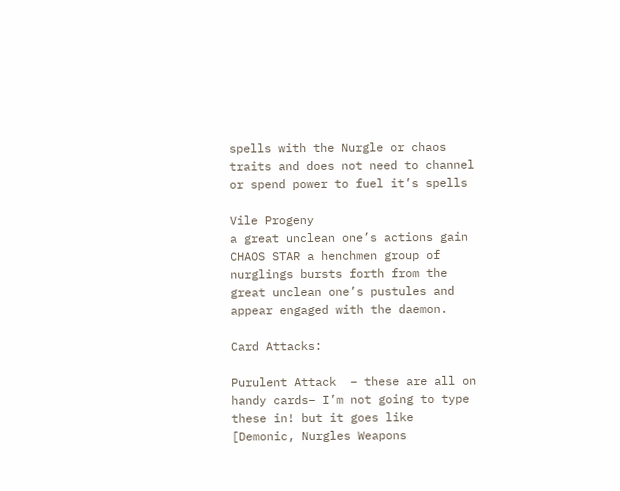spells with the Nurgle or chaos traits and does not need to channel or spend power to fuel it’s spells

Vile Progeny
a great unclean one’s actions gain CHAOS STAR a henchmen group of nurglings bursts forth from the great unclean one’s pustules and appear engaged with the daemon.

Card Attacks:

Purulent Attack  – these are all on handy cards– I’m not going to type these in! but it goes like [Demonic, Nurgles Weapons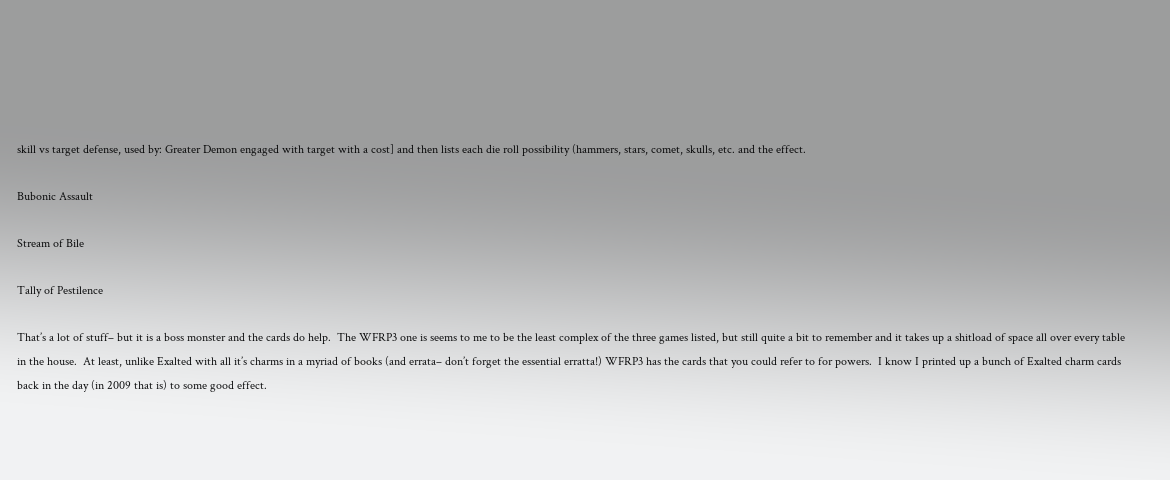skill vs target defense, used by: Greater Demon engaged with target with a cost] and then lists each die roll possibility (hammers, stars, comet, skulls, etc. and the effect.

Bubonic Assault

Stream of Bile

Tally of Pestilence

That’s a lot of stuff– but it is a boss monster and the cards do help.  The WFRP3 one is seems to me to be the least complex of the three games listed, but still quite a bit to remember and it takes up a shitload of space all over every table in the house.  At least, unlike Exalted with all it’s charms in a myriad of books (and errata– don’t forget the essential erratta!) WFRP3 has the cards that you could refer to for powers.  I know I printed up a bunch of Exalted charm cards back in the day (in 2009 that is) to some good effect.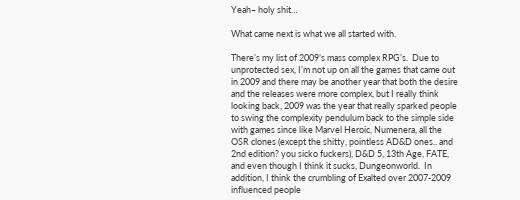Yeah– holy shit…

What came next is what we all started with.

There’s my list of 2009’s mass complex RPG’s.  Due to unprotected sex, I’m not up on all the games that came out in 2009 and there may be another year that both the desire and the releases were more complex, but I really think looking back, 2009 was the year that really sparked people to swing the complexity pendulum back to the simple side with games since like Marvel Heroic, Numenera, all the OSR clones (except the shitty, pointless AD&D ones.. and 2nd edition? you sicko fuckers), D&D 5, 13th Age, FATE, and even though I think it sucks, Dungeonworld.  In addition, I think the crumbling of Exalted over 2007-2009 influenced people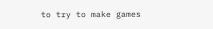to try to make games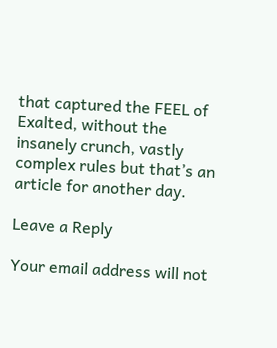that captured the FEEL of Exalted, without the insanely crunch, vastly complex rules but that’s an article for another day.

Leave a Reply

Your email address will not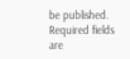be published. Required fields are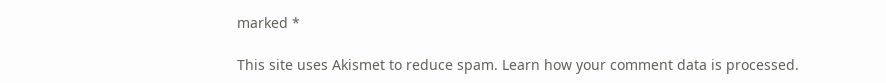marked *

This site uses Akismet to reduce spam. Learn how your comment data is processed.